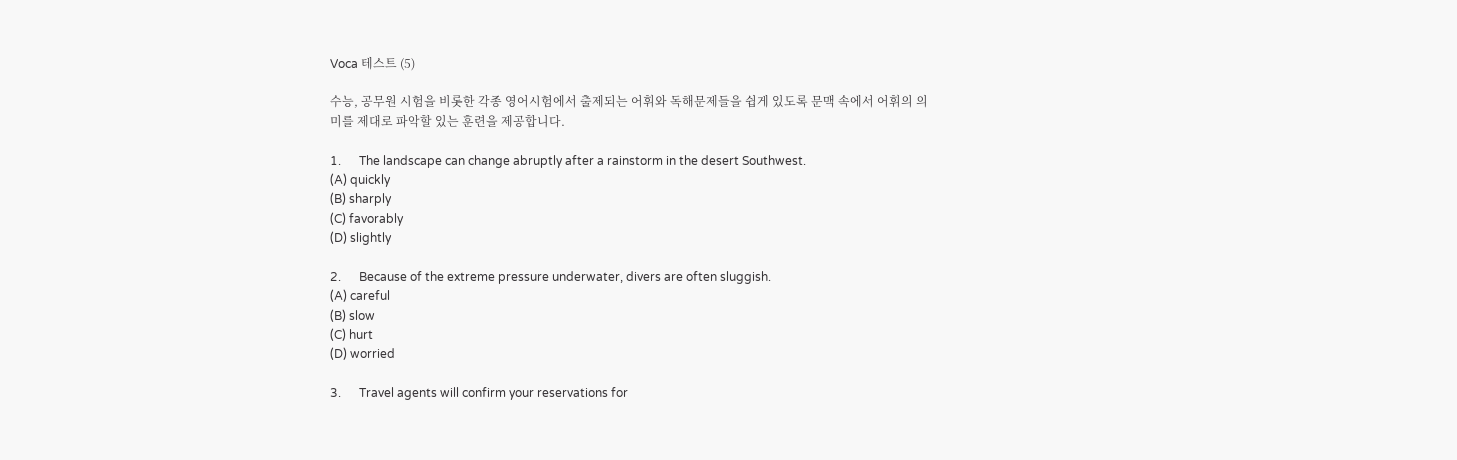Voca 테스트 (5)

수능, 공무원 시험을 비롯한 각종 영어시험에서 출제되는 어휘와 독해문제들을 쉽게 있도록 문맥 속에서 어휘의 의미를 제대로 파악할 있는 훈련을 제공합니다.

1.      The landscape can change abruptly after a rainstorm in the desert Southwest.
(A) quickly
(B) sharply
(C) favorably
(D) slightly

2.      Because of the extreme pressure underwater, divers are often sluggish.
(A) careful
(B) slow
(C) hurt
(D) worried

3.      Travel agents will confirm your reservations for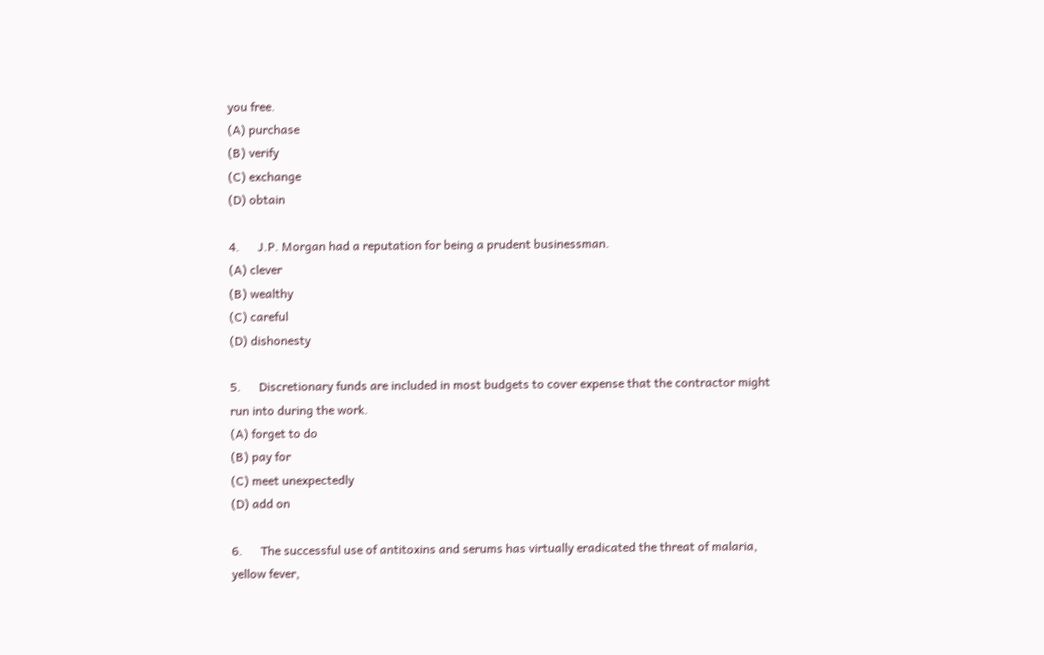you free.
(A) purchase
(B) verify
(C) exchange
(D) obtain

4.      J.P. Morgan had a reputation for being a prudent businessman.
(A) clever
(B) wealthy
(C) careful
(D) dishonesty

5.      Discretionary funds are included in most budgets to cover expense that the contractor might run into during the work.
(A) forget to do
(B) pay for
(C) meet unexpectedly
(D) add on

6.      The successful use of antitoxins and serums has virtually eradicated the threat of malaria, yellow fever,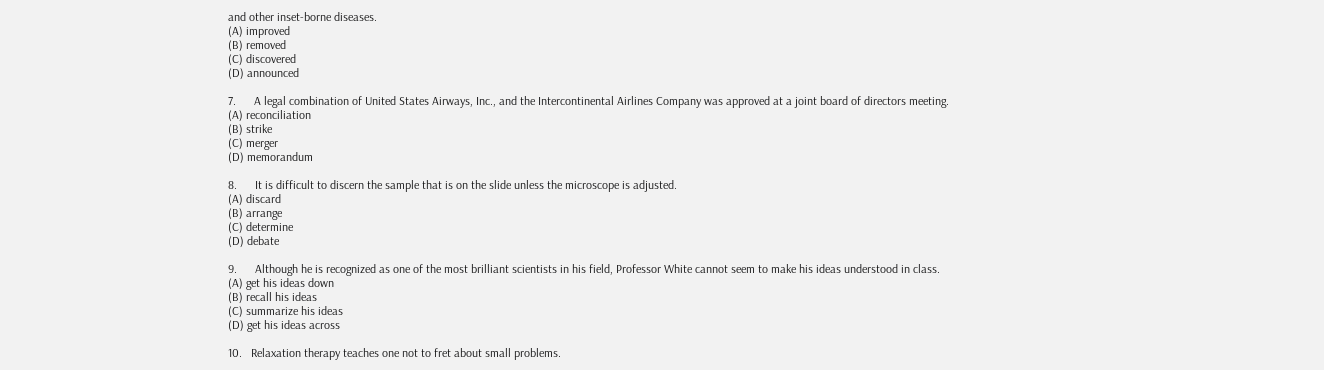and other inset-borne diseases.
(A) improved
(B) removed
(C) discovered
(D) announced

7.      A legal combination of United States Airways, Inc., and the Intercontinental Airlines Company was approved at a joint board of directors meeting.
(A) reconciliation
(B) strike
(C) merger
(D) memorandum

8.      It is difficult to discern the sample that is on the slide unless the microscope is adjusted.
(A) discard
(B) arrange
(C) determine
(D) debate

9.      Although he is recognized as one of the most brilliant scientists in his field, Professor White cannot seem to make his ideas understood in class.
(A) get his ideas down
(B) recall his ideas
(C) summarize his ideas
(D) get his ideas across

10.   Relaxation therapy teaches one not to fret about small problems.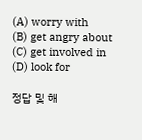(A) worry with
(B) get angry about
(C) get involved in
(D) look for

정답 및 해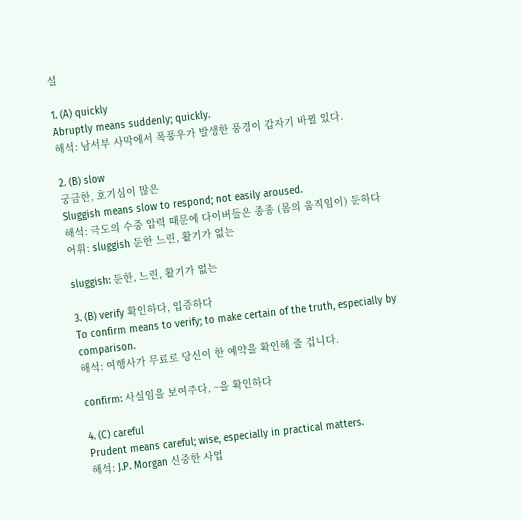설

1. (A) quickly
Abruptly means suddenly; quickly.
해석: 남서부 사막에서 폭풍우가 발생한 풍경이 갑자기 바뀔 있다.

2. (B) slow
궁금한, 호기심이 많은
Sluggish means slow to respond; not easily aroused.
해석: 극도의 수중 압력 때문에 다이버들은 종종 (몸의 움직임이) 둔하다
어휘: sluggish 둔한 느린, 활기가 없는

sluggish: 둔한, 느린, 활기가 없는

3. (B) verify 확인하다, 입증하다
To confirm means to verify; to make certain of the truth, especially by comparison.
해석: 여행사가 무료로 당신이 한 예약을 확인해 줄 겁니다.

confirm: 사실임을 보여주다, ~을 확인하다

4. (C) careful
Prudent means careful; wise, especially in practical matters.
해석: J.P. Morgan 신중한 사업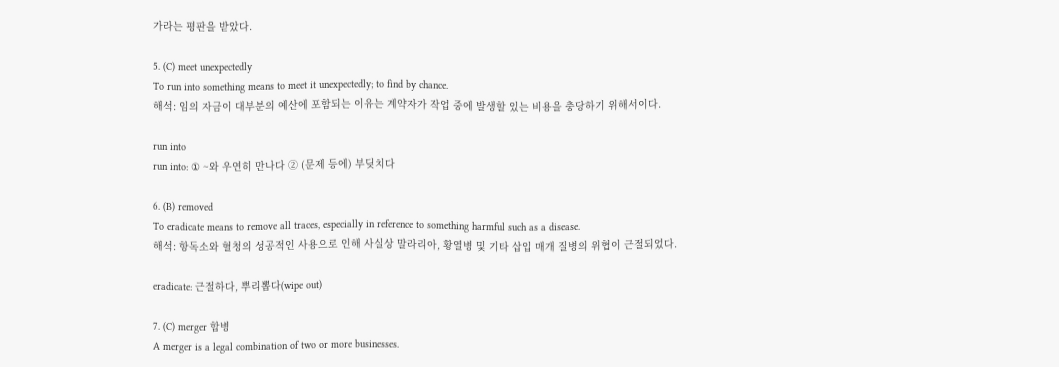가라는 평판을 받았다.

5. (C) meet unexpectedly
To run into something means to meet it unexpectedly; to find by chance.
해석: 임의 자금이 대부분의 예산에 포함되는 이유는 계약자가 작업 중에 발생할 있는 비용을 충당하기 위해서이다.

run into
run into: ① ~와 우연히 만나다 ② (문제 등에) 부딪치다

6. (B) removed
To eradicate means to remove all traces, especially in reference to something harmful such as a disease.
해석: 항독소와 혈청의 성공적인 사용으로 인해 사실상 말라리아, 황열병 및 기타 삽입 매개 질병의 위협이 근절되었다.

eradicate: 근절하다, 뿌리뽑다(wipe out)

7. (C) merger 합병
A merger is a legal combination of two or more businesses.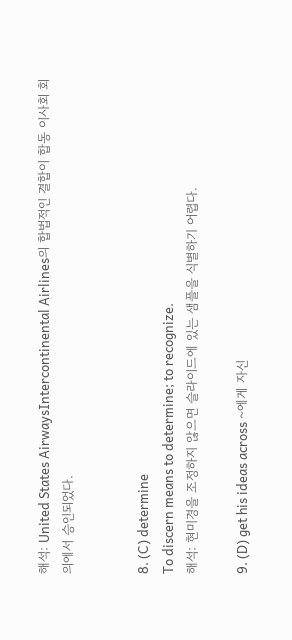해석: United States AirwaysIntercontinental Airlines의 합법적인 결합이 합동 이사회 회의에서 승인되었다.


8. (C) determine
To discern means to determine; to recognize.
해석: 현미경을 조정하지 않으면 슬라이드에 있는 샘플을 식별하기 어렵다.

9. (D) get his ideas across ~에게 자신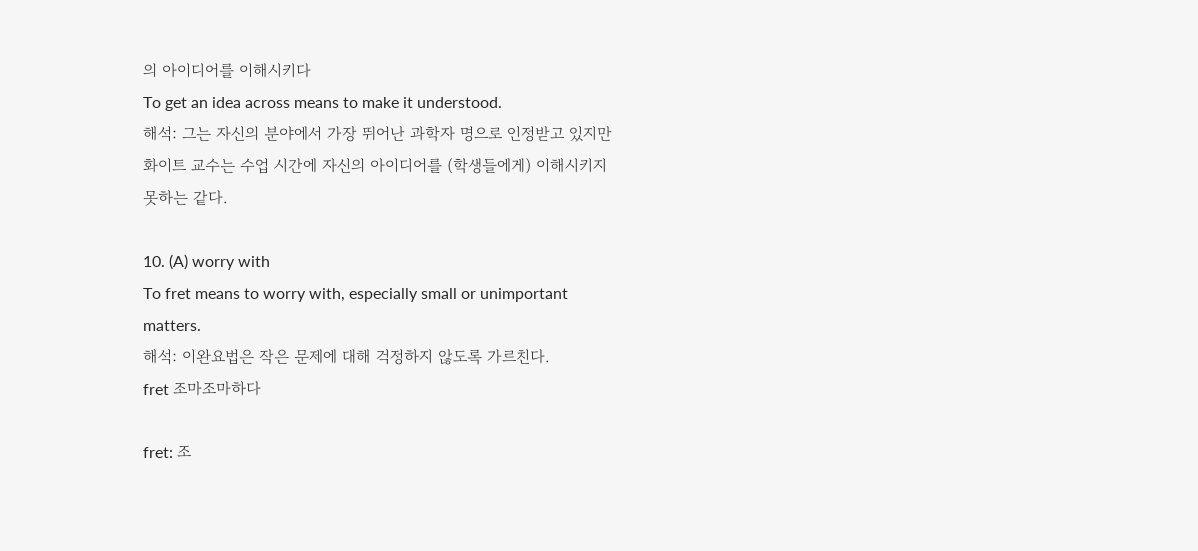의 아이디어를 이해시키다
To get an idea across means to make it understood.
해석: 그는 자신의 분야에서 가장 뛰어난 과학자 명으로 인정받고 있지만 화이트 교수는 수업 시간에 자신의 아이디어를 (학생들에게) 이해시키지 못하는 같다.

10. (A) worry with
To fret means to worry with, especially small or unimportant matters.
해석: 이완요법은 작은 문제에 대해 걱정하지 않도록 가르친다.
fret 조마조마하다

fret: 조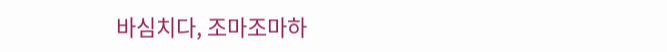바심치다, 조마조마하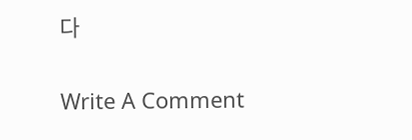다

Write A Comment